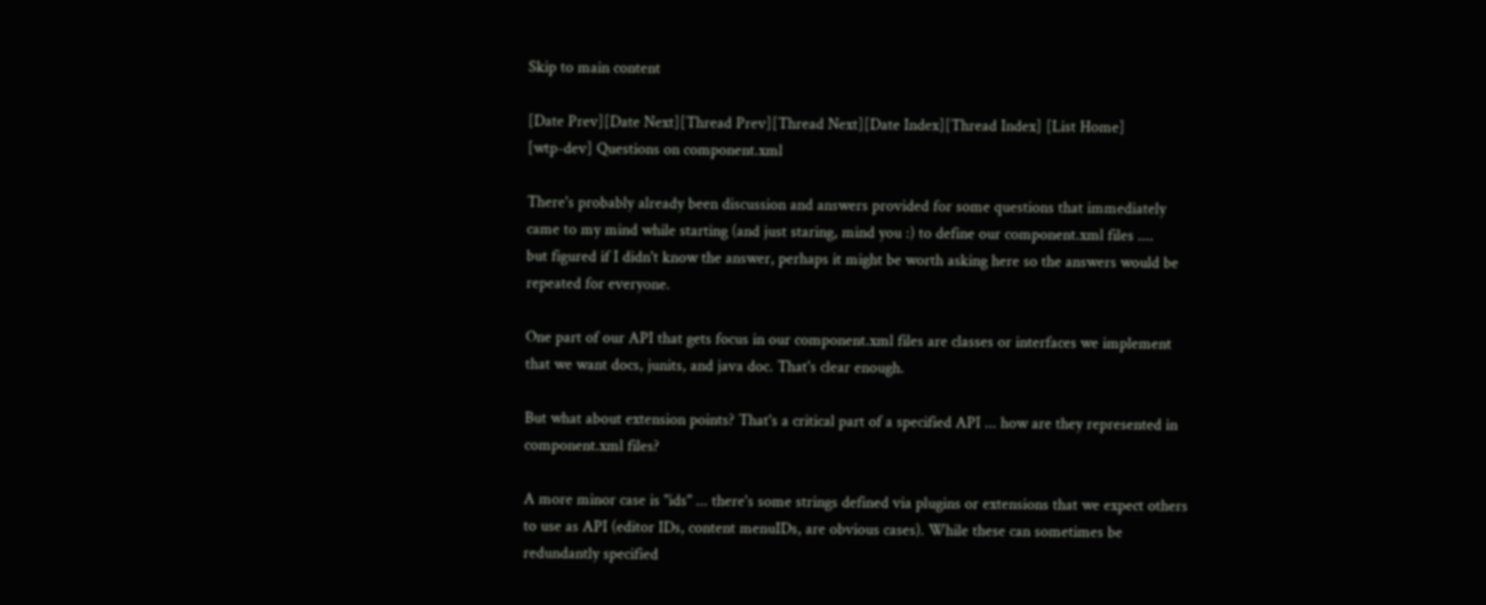Skip to main content

[Date Prev][Date Next][Thread Prev][Thread Next][Date Index][Thread Index] [List Home]
[wtp-dev] Questions on component.xml

There's probably already been discussion and answers provided for some questions that immediately came to my mind while starting (and just staring, mind you :) to define our component.xml files ....
but figured if I didn't know the answer, perhaps it might be worth asking here so the answers would be repeated for everyone.

One part of our API that gets focus in our component.xml files are classes or interfaces we implement that we want docs, junits, and java doc. That's clear enough.

But what about extension points? That's a critical part of a specified API ... how are they represented in component.xml files?

A more minor case is "ids" ... there's some strings defined via plugins or extensions that we expect others to use as API (editor IDs, content menuIDs, are obvious cases). While these can sometimes be redundantly specified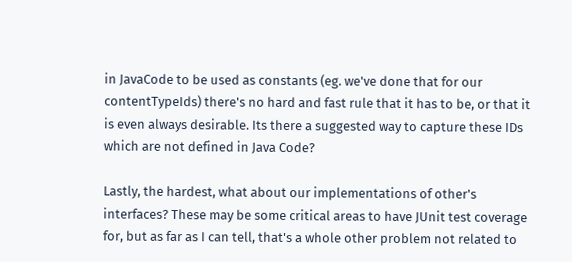in JavaCode to be used as constants (eg. we've done that for our contentTypeIds) there's no hard and fast rule that it has to be, or that it is even always desirable. Its there a suggested way to capture these IDs which are not defined in Java Code?

Lastly, the hardest, what about our implementations of other's interfaces? These may be some critical areas to have JUnit test coverage for, but as far as I can tell, that's a whole other problem not related to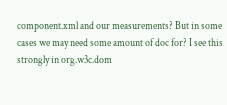component.xml and our measurements? But in some cases we may need some amount of doc for? I see this strongly in org.w3c.dom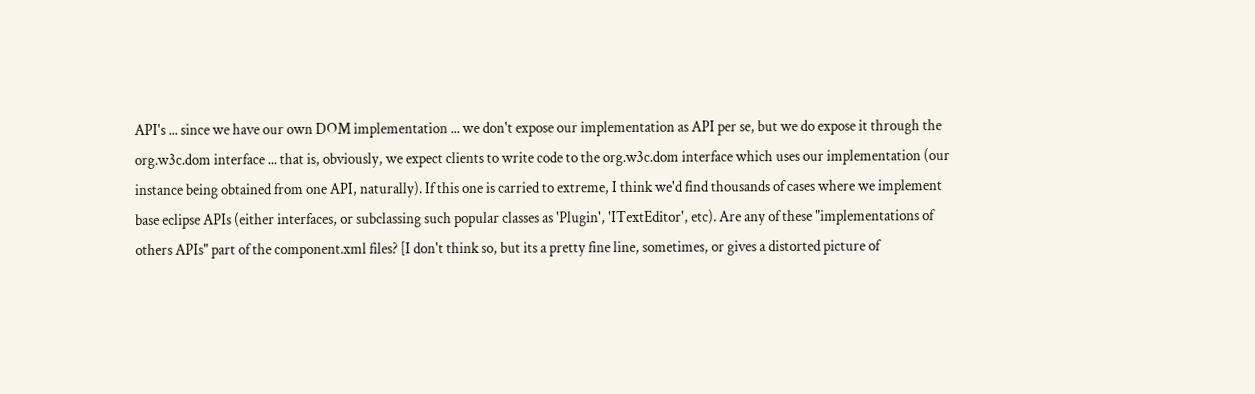API's ... since we have our own DOM implementation ... we don't expose our implementation as API per se, but we do expose it through the org.w3c.dom interface ... that is, obviously, we expect clients to write code to the org.w3c.dom interface which uses our implementation (our instance being obtained from one API, naturally). If this one is carried to extreme, I think we'd find thousands of cases where we implement base eclipse APIs (either interfaces, or subclassing such popular classes as 'Plugin', 'ITextEditor', etc). Are any of these "implementations of others APIs" part of the component.xml files? [I don't think so, but its a pretty fine line, sometimes, or gives a distorted picture of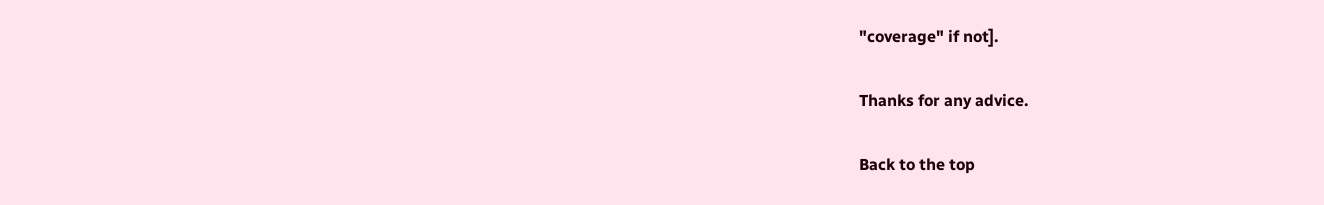"coverage" if not].

Thanks for any advice.

Back to the top